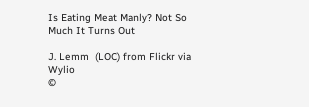Is Eating Meat Manly? Not So Much It Turns Out

J. Lemm  (LOC) from Flickr via Wylio
©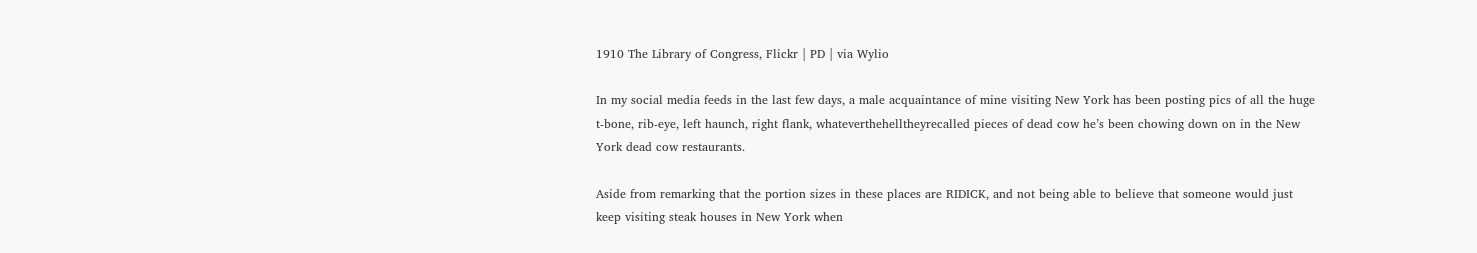1910 The Library of Congress, Flickr | PD | via Wylio

In my social media feeds in the last few days, a male acquaintance of mine visiting New York has been posting pics of all the huge t-bone, rib-eye, left haunch, right flank, whateverthehelltheyrecalled pieces of dead cow he’s been chowing down on in the New York dead cow restaurants.

Aside from remarking that the portion sizes in these places are RIDICK, and not being able to believe that someone would just keep visiting steak houses in New York when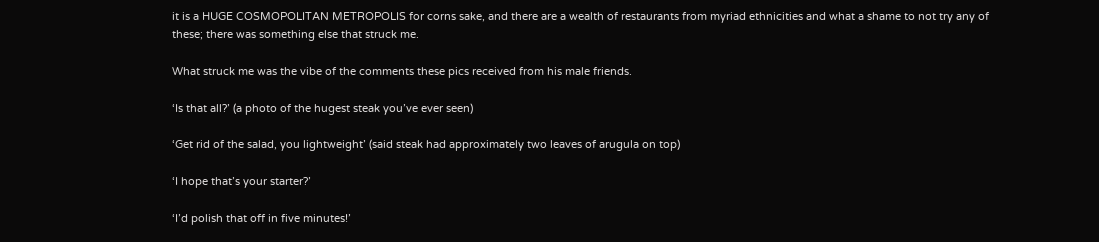it is a HUGE COSMOPOLITAN METROPOLIS for corns sake, and there are a wealth of restaurants from myriad ethnicities and what a shame to not try any of these; there was something else that struck me.

What struck me was the vibe of the comments these pics received from his male friends.

‘Is that all?’ (a photo of the hugest steak you’ve ever seen)

‘Get rid of the salad, you lightweight’ (said steak had approximately two leaves of arugula on top)

‘I hope that’s your starter?’

‘I’d polish that off in five minutes!’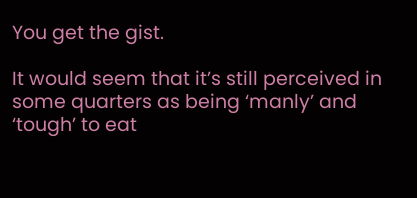You get the gist.

It would seem that it’s still perceived in some quarters as being ‘manly’ and ‘tough’ to eat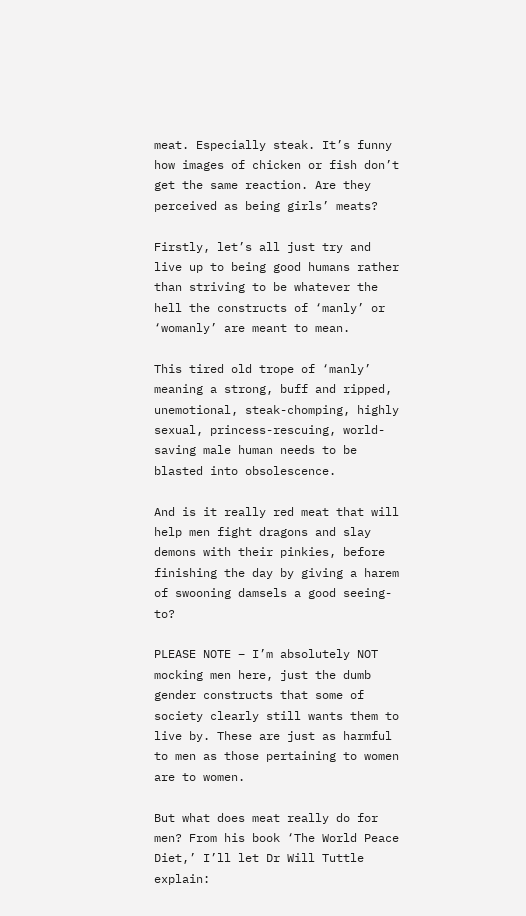meat. Especially steak. It’s funny how images of chicken or fish don’t get the same reaction. Are they perceived as being girls’ meats?

Firstly, let’s all just try and live up to being good humans rather than striving to be whatever the hell the constructs of ‘manly’ or ‘womanly’ are meant to mean.

This tired old trope of ‘manly’ meaning a strong, buff and ripped, unemotional, steak-chomping, highly sexual, princess-rescuing, world-saving male human needs to be blasted into obsolescence.

And is it really red meat that will help men fight dragons and slay demons with their pinkies, before finishing the day by giving a harem of swooning damsels a good seeing-to?

PLEASE NOTE – I’m absolutely NOT mocking men here, just the dumb gender constructs that some of society clearly still wants them to live by. These are just as harmful to men as those pertaining to women are to women.

But what does meat really do for men? From his book ‘The World Peace Diet,’ I’ll let Dr Will Tuttle explain: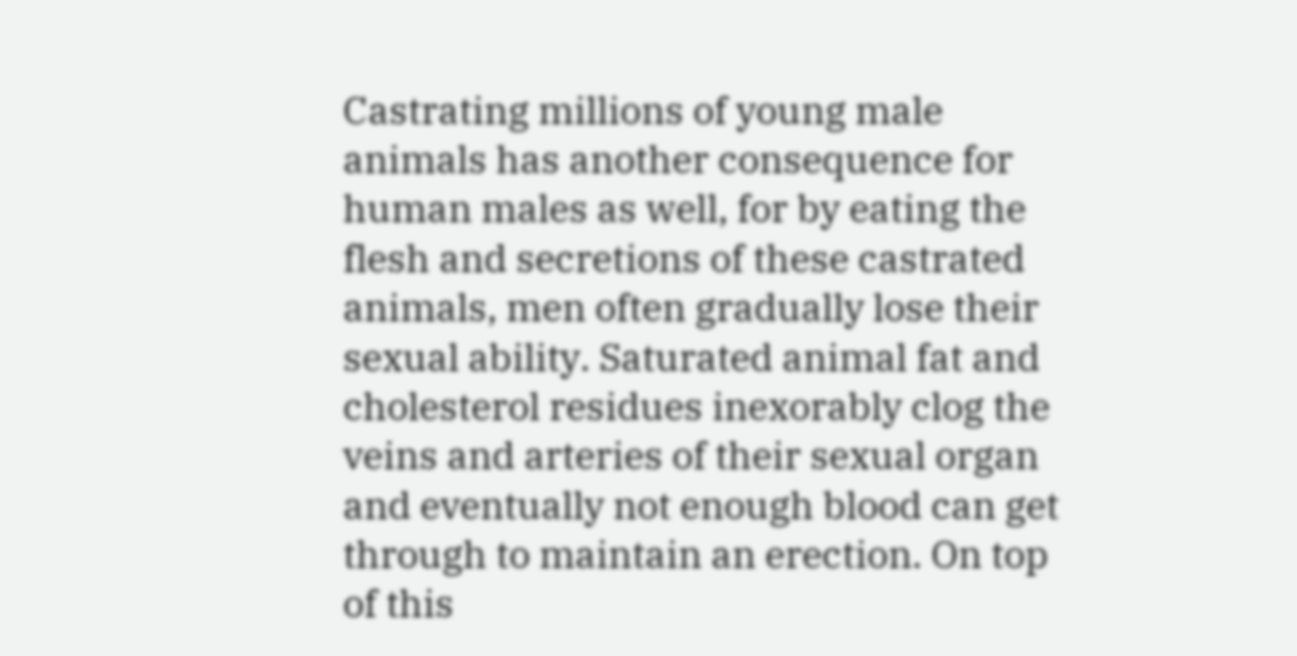Castrating millions of young male animals has another consequence for human males as well, for by eating the flesh and secretions of these castrated animals, men often gradually lose their sexual ability. Saturated animal fat and cholesterol residues inexorably clog the veins and arteries of their sexual organ and eventually not enough blood can get through to maintain an erection. On top of this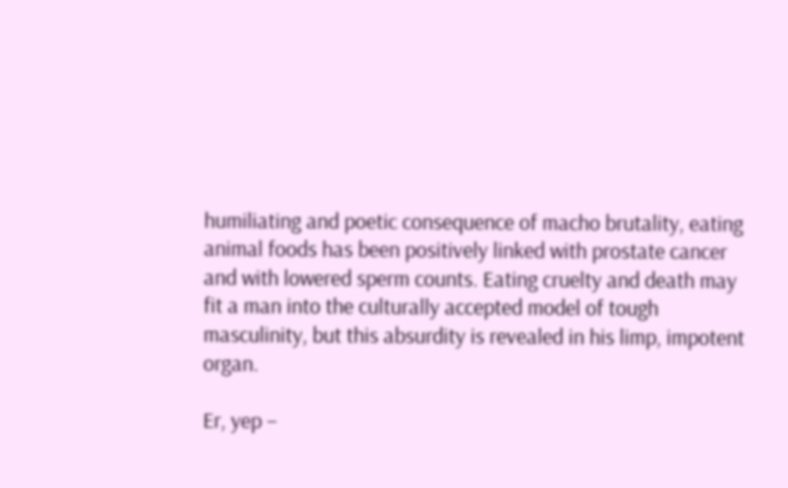humiliating and poetic consequence of macho brutality, eating animal foods has been positively linked with prostate cancer and with lowered sperm counts. Eating cruelty and death may fit a man into the culturally accepted model of tough masculinity, but this absurdity is revealed in his limp, impotent organ.

Er, yep –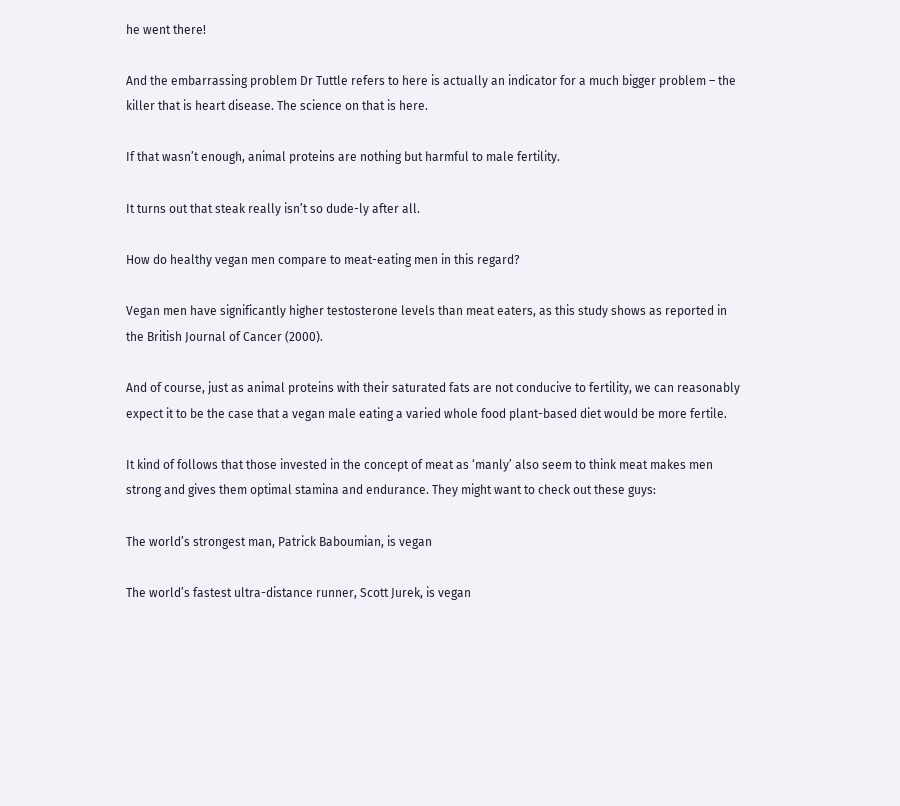he went there!

And the embarrassing problem Dr Tuttle refers to here is actually an indicator for a much bigger problem – the killer that is heart disease. The science on that is here.

If that wasn’t enough, animal proteins are nothing but harmful to male fertility.

It turns out that steak really isn’t so dude-ly after all.

How do healthy vegan men compare to meat-eating men in this regard?

Vegan men have significantly higher testosterone levels than meat eaters, as this study shows as reported in the British Journal of Cancer (2000).

And of course, just as animal proteins with their saturated fats are not conducive to fertility, we can reasonably expect it to be the case that a vegan male eating a varied whole food plant-based diet would be more fertile.

It kind of follows that those invested in the concept of meat as ‘manly’ also seem to think meat makes men strong and gives them optimal stamina and endurance. They might want to check out these guys:

The world’s strongest man, Patrick Baboumian, is vegan

The world’s fastest ultra-distance runner, Scott Jurek, is vegan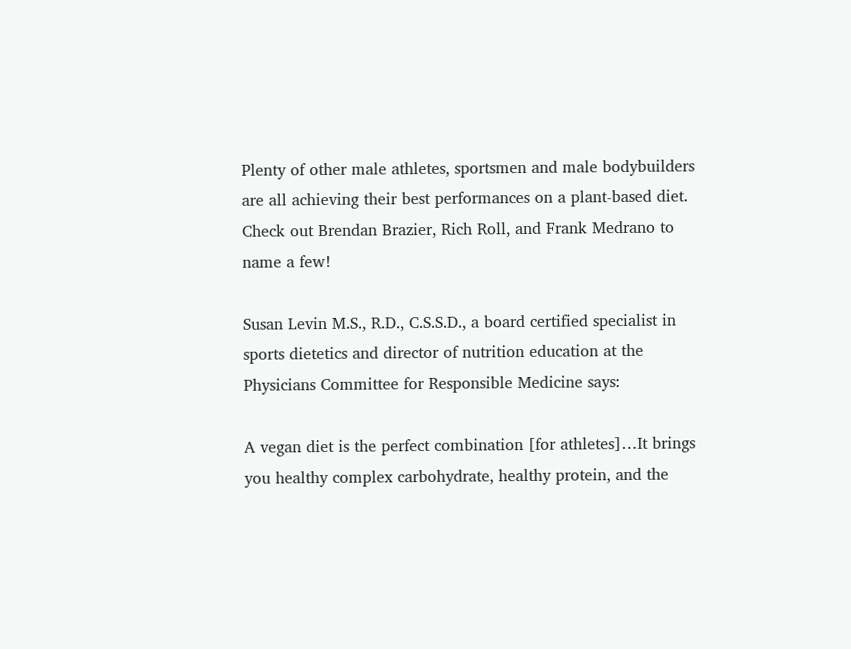Plenty of other male athletes, sportsmen and male bodybuilders are all achieving their best performances on a plant-based diet. Check out Brendan Brazier, Rich Roll, and Frank Medrano to name a few!

Susan Levin M.S., R.D., C.S.S.D., a board certified specialist in sports dietetics and director of nutrition education at the Physicians Committee for Responsible Medicine says:

A vegan diet is the perfect combination [for athletes]…It brings you healthy complex carbohydrate, healthy protein, and the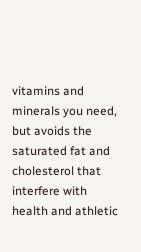vitamins and minerals you need, but avoids the saturated fat and cholesterol that interfere with health and athletic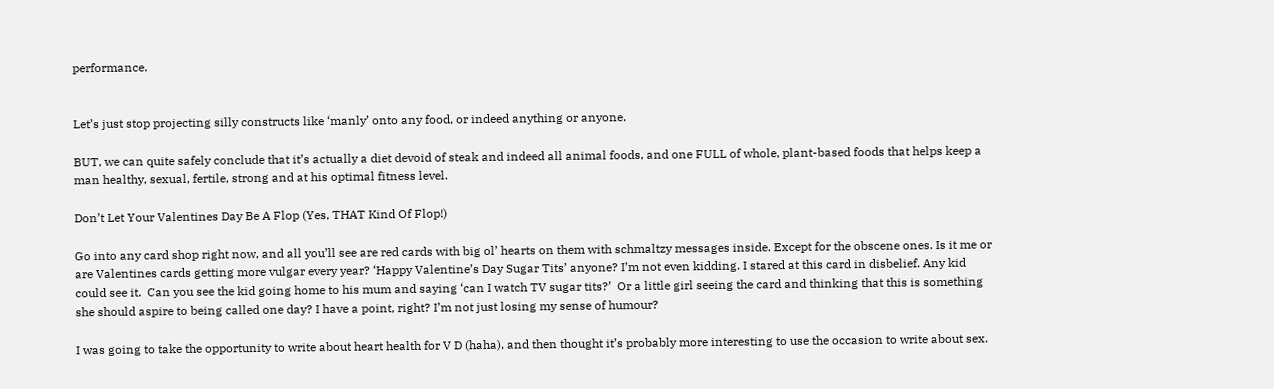performance.


Let’s just stop projecting silly constructs like ‘manly’ onto any food, or indeed anything or anyone.

BUT, we can quite safely conclude that it’s actually a diet devoid of steak and indeed all animal foods, and one FULL of whole, plant-based foods that helps keep a man healthy, sexual, fertile, strong and at his optimal fitness level.

Don’t Let Your Valentines Day Be A Flop (Yes, THAT Kind Of Flop!)

Go into any card shop right now, and all you’ll see are red cards with big ol’ hearts on them with schmaltzy messages inside. Except for the obscene ones. Is it me or are Valentines cards getting more vulgar every year? ‘Happy Valentine’s Day Sugar Tits’ anyone? I’m not even kidding. I stared at this card in disbelief. Any kid could see it.  Can you see the kid going home to his mum and saying ‘can I watch TV sugar tits?’  Or a little girl seeing the card and thinking that this is something she should aspire to being called one day? I have a point, right? I’m not just losing my sense of humour?

I was going to take the opportunity to write about heart health for V D (haha), and then thought it’s probably more interesting to use the occasion to write about sex.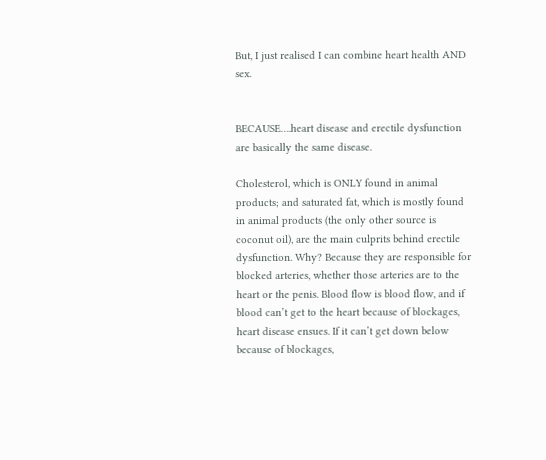But, I just realised I can combine heart health AND sex.


BECAUSE….heart disease and erectile dysfunction are basically the same disease.

Cholesterol, which is ONLY found in animal products; and saturated fat, which is mostly found in animal products (the only other source is coconut oil), are the main culprits behind erectile dysfunction. Why? Because they are responsible for blocked arteries, whether those arteries are to the heart or the penis. Blood flow is blood flow, and if blood can’t get to the heart because of blockages, heart disease ensues. If it can’t get down below because of blockages,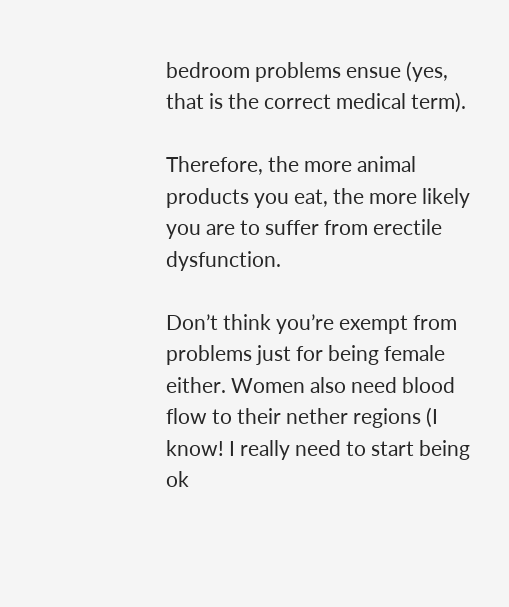bedroom problems ensue (yes, that is the correct medical term).

Therefore, the more animal products you eat, the more likely you are to suffer from erectile dysfunction.

Don’t think you’re exempt from problems just for being female either. Women also need blood flow to their nether regions (I know! I really need to start being ok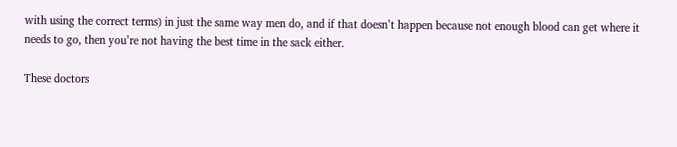with using the correct terms) in just the same way men do, and if that doesn’t happen because not enough blood can get where it needs to go, then you’re not having the best time in the sack either.

These doctors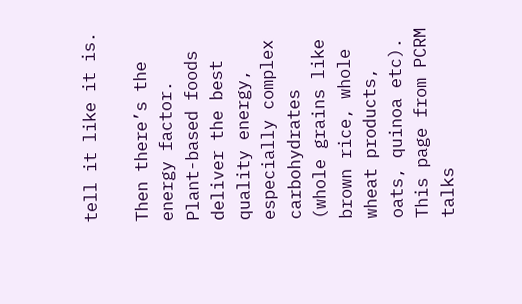tell it like it is.

Then there’s the energy factor. Plant-based foods deliver the best quality energy, especially complex carbohydrates (whole grains like brown rice, whole wheat products, oats, quinoa etc). This page from PCRM talks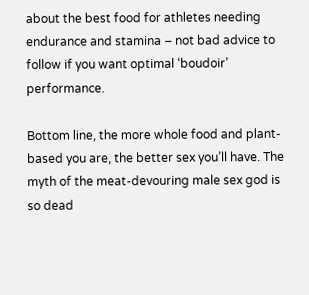about the best food for athletes needing endurance and stamina – not bad advice to follow if you want optimal ‘boudoir’ performance.

Bottom line, the more whole food and plant-based you are, the better sex you’ll have. The myth of the meat-devouring male sex god is so dead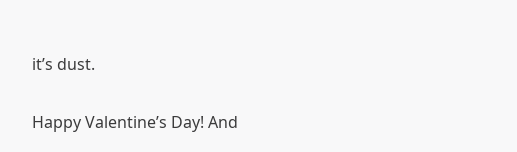it’s dust.

Happy Valentine’s Day! And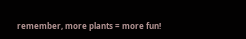remember, more plants = more fun!